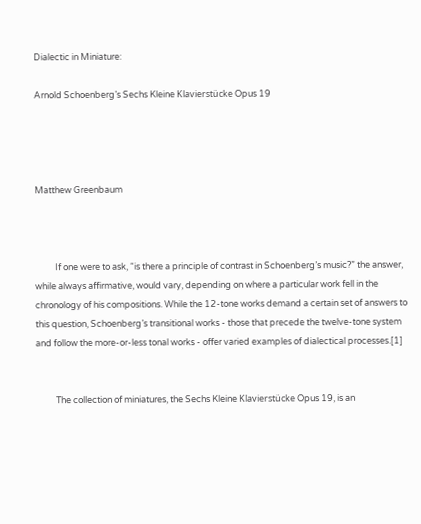Dialectic in Miniature:

Arnold Schoenberg’s Sechs Kleine Klavierstücke Opus 19




Matthew Greenbaum



          If one were to ask, “is there a principle of contrast in Schoenberg’s music?” the answer, while always affirmative, would vary, depending on where a particular work fell in the chronology of his compositions. While the 12-tone works demand a certain set of answers to this question, Schoenberg’s transitional works - those that precede the twelve-tone system and follow the more-or-less tonal works - offer varied examples of dialectical processes.[1]


          The collection of miniatures, the Sechs Kleine Klavierstücke Opus 19, is an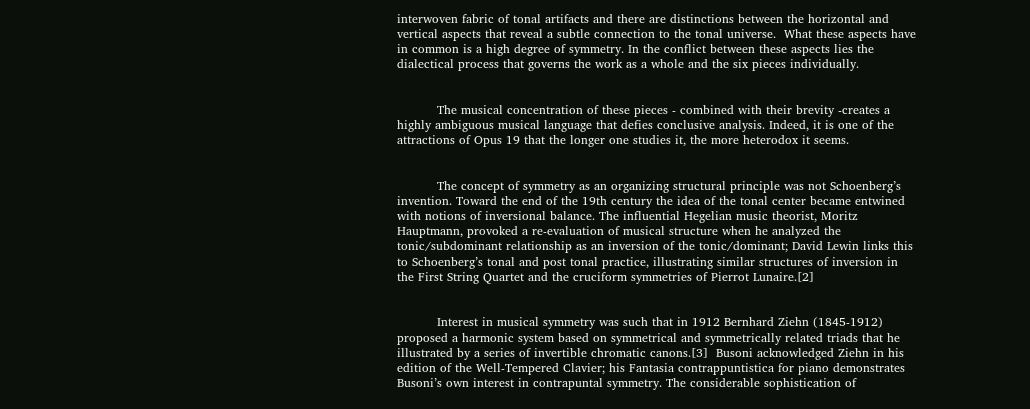interwoven fabric of tonal artifacts and there are distinctions between the horizontal and vertical aspects that reveal a subtle connection to the tonal universe.  What these aspects have in common is a high degree of symmetry. In the conflict between these aspects lies the dialectical process that governs the work as a whole and the six pieces individually.


          The musical concentration of these pieces - combined with their brevity -creates a highly ambiguous musical language that defies conclusive analysis. Indeed, it is one of the attractions of Opus 19 that the longer one studies it, the more heterodox it seems.


          The concept of symmetry as an organizing structural principle was not Schoenberg’s invention. Toward the end of the 19th century the idea of the tonal center became entwined with notions of inversional balance. The influential Hegelian music theorist, Moritz Hauptmann, provoked a re-evaluation of musical structure when he analyzed the tonic/subdominant relationship as an inversion of the tonic/dominant; David Lewin links this to Schoenberg’s tonal and post tonal practice, illustrating similar structures of inversion in the First String Quartet and the cruciform symmetries of Pierrot Lunaire.[2]


          Interest in musical symmetry was such that in 1912 Bernhard Ziehn (1845-1912) proposed a harmonic system based on symmetrical and symmetrically related triads that he illustrated by a series of invertible chromatic canons.[3]  Busoni acknowledged Ziehn in his edition of the Well-Tempered Clavier; his Fantasia contrappuntistica for piano demonstrates Busoni’s own interest in contrapuntal symmetry. The considerable sophistication of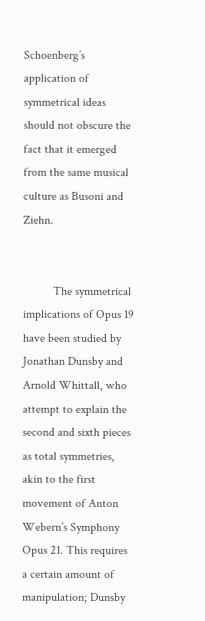Schoenberg’s application of symmetrical ideas should not obscure the fact that it emerged from the same musical culture as Busoni and Ziehn.


          The symmetrical implications of Opus 19 have been studied by Jonathan Dunsby and Arnold Whittall, who attempt to explain the second and sixth pieces as total symmetries, akin to the first movement of Anton Webern’s Symphony Opus 21. This requires a certain amount of manipulation; Dunsby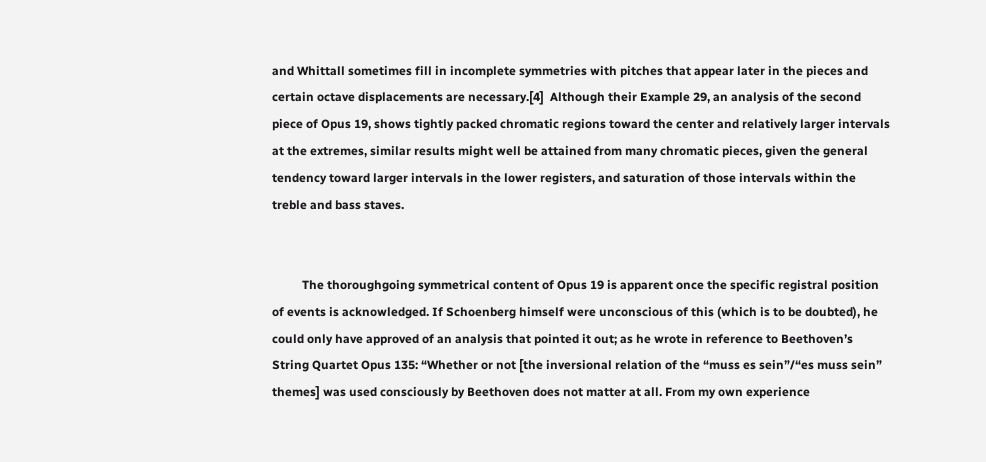and Whittall sometimes fill in incomplete symmetries with pitches that appear later in the pieces and certain octave displacements are necessary.[4]  Although their Example 29, an analysis of the second piece of Opus 19, shows tightly packed chromatic regions toward the center and relatively larger intervals at the extremes, similar results might well be attained from many chromatic pieces, given the general tendency toward larger intervals in the lower registers, and saturation of those intervals within the treble and bass staves.


          The thoroughgoing symmetrical content of Opus 19 is apparent once the specific registral position of events is acknowledged. If Schoenberg himself were unconscious of this (which is to be doubted), he could only have approved of an analysis that pointed it out; as he wrote in reference to Beethoven’s String Quartet Opus 135: “Whether or not [the inversional relation of the “muss es sein”/“es muss sein” themes] was used consciously by Beethoven does not matter at all. From my own experience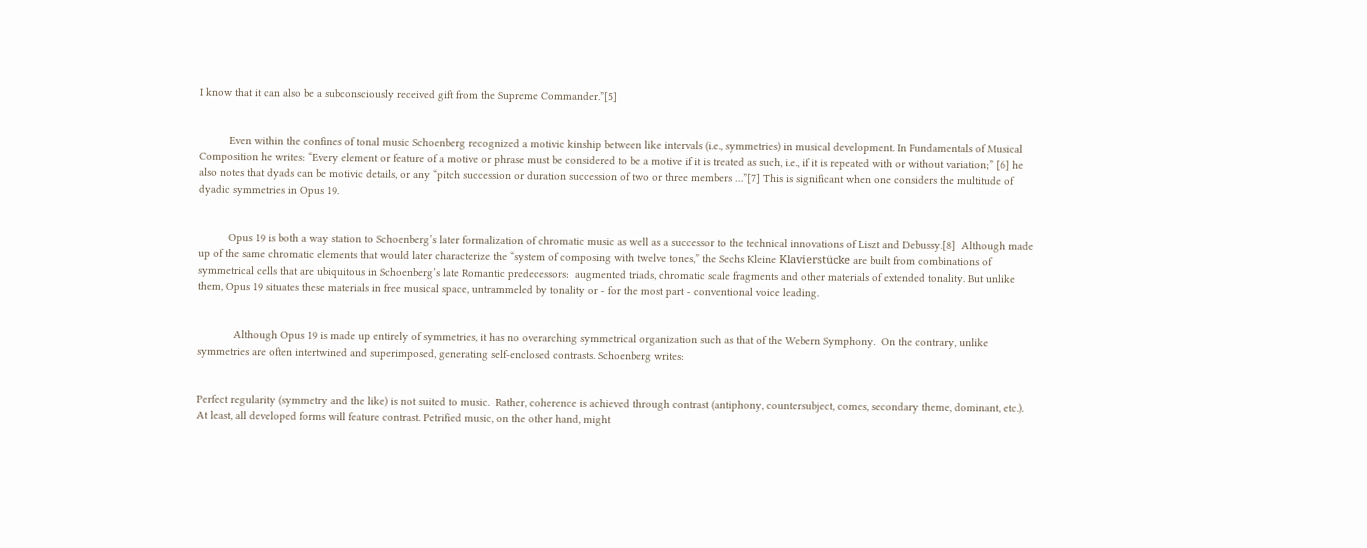I know that it can also be a subconsciously received gift from the Supreme Commander.”[5]


          Even within the confines of tonal music Schoenberg recognized a motivic kinship between like intervals (i.e., symmetries) in musical development. In Fundamentals of Musical Composition he writes: “Every element or feature of a motive or phrase must be considered to be a motive if it is treated as such, i.e., if it is repeated with or without variation;” [6] he also notes that dyads can be motivic details, or any “pitch succession or duration succession of two or three members …”[7] This is significant when one considers the multitude of dyadic symmetries in Opus 19.


          Opus 19 is both a way station to Schoenberg’s later formalization of chromatic music as well as a successor to the technical innovations of Liszt and Debussy.[8]  Although made up of the same chromatic elements that would later characterize the “system of composing with twelve tones,” the Sechs Kleine Klavierstücke are built from combinations of symmetrical cells that are ubiquitous in Schoenberg’s late Romantic predecessors:  augmented triads, chromatic scale fragments and other materials of extended tonality. But unlike them, Opus 19 situates these materials in free musical space, untrammeled by tonality or - for the most part - conventional voice leading.


            Although Opus 19 is made up entirely of symmetries, it has no overarching symmetrical organization such as that of the Webern Symphony.  On the contrary, unlike symmetries are often intertwined and superimposed, generating self-enclosed contrasts. Schoenberg writes:


Perfect regularity (symmetry and the like) is not suited to music.  Rather, coherence is achieved through contrast (antiphony, countersubject, comes, secondary theme, dominant, etc.).  At least, all developed forms will feature contrast. Petrified music, on the other hand, might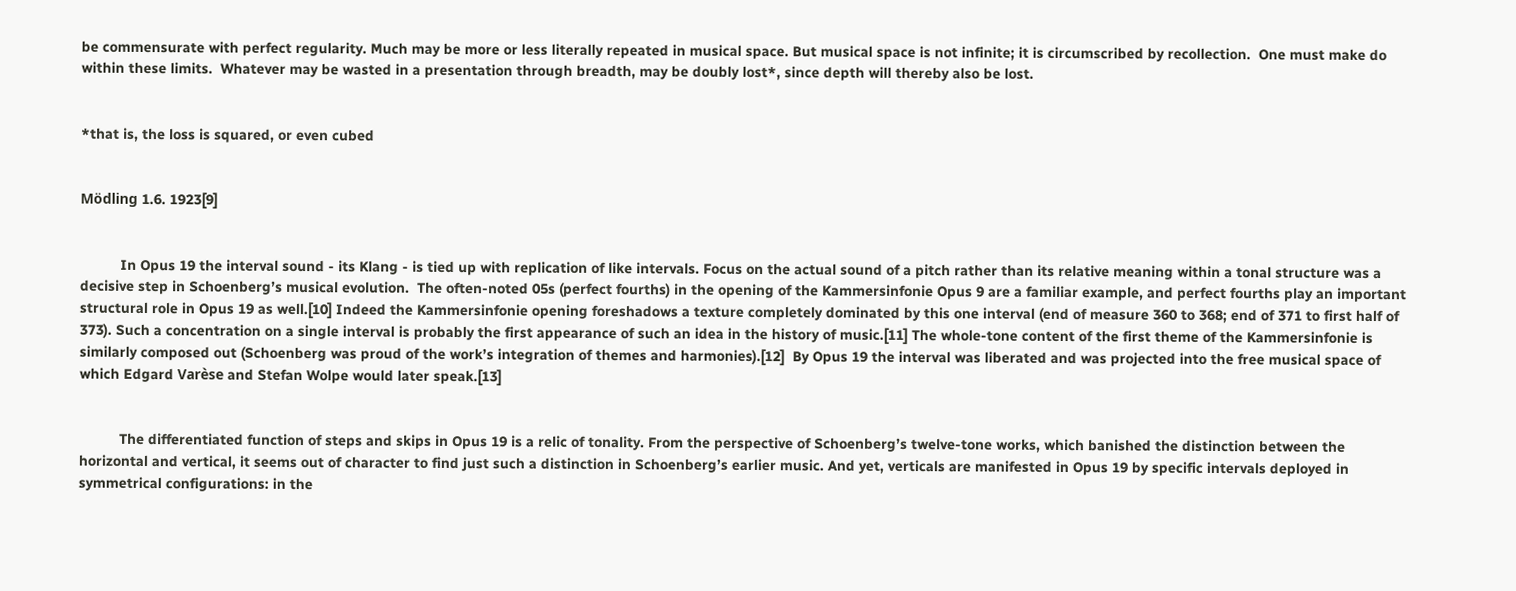be commensurate with perfect regularity. Much may be more or less literally repeated in musical space. But musical space is not infinite; it is circumscribed by recollection.  One must make do within these limits.  Whatever may be wasted in a presentation through breadth, may be doubly lost*, since depth will thereby also be lost.


*that is, the loss is squared, or even cubed


Mödling 1.6. 1923[9]


          In Opus 19 the interval sound - its Klang - is tied up with replication of like intervals. Focus on the actual sound of a pitch rather than its relative meaning within a tonal structure was a decisive step in Schoenberg’s musical evolution.  The often-noted 05s (perfect fourths) in the opening of the Kammersinfonie Opus 9 are a familiar example, and perfect fourths play an important structural role in Opus 19 as well.[10] Indeed the Kammersinfonie opening foreshadows a texture completely dominated by this one interval (end of measure 360 to 368; end of 371 to first half of 373). Such a concentration on a single interval is probably the first appearance of such an idea in the history of music.[11] The whole-tone content of the first theme of the Kammersinfonie is similarly composed out (Schoenberg was proud of the work’s integration of themes and harmonies).[12]  By Opus 19 the interval was liberated and was projected into the free musical space of which Edgard Varèse and Stefan Wolpe would later speak.[13]


          The differentiated function of steps and skips in Opus 19 is a relic of tonality. From the perspective of Schoenberg’s twelve-tone works, which banished the distinction between the horizontal and vertical, it seems out of character to find just such a distinction in Schoenberg’s earlier music. And yet, verticals are manifested in Opus 19 by specific intervals deployed in symmetrical configurations: in the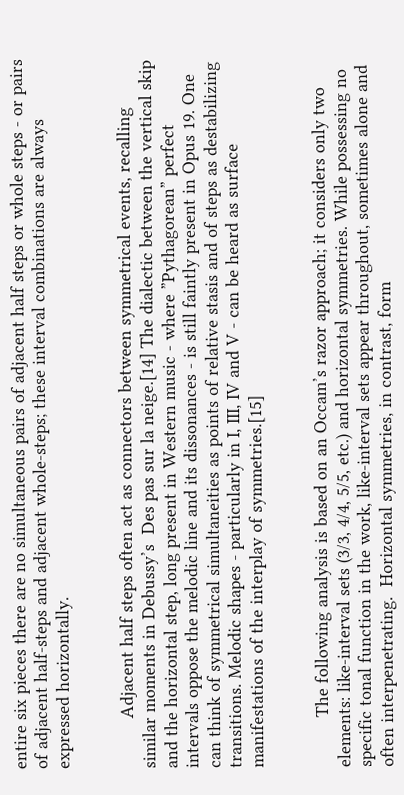entire six pieces there are no simultaneous pairs of adjacent half steps or whole steps - or pairs of adjacent half-steps and adjacent whole-steps; these interval combinations are always expressed horizontally.


          Adjacent half steps often act as connectors between symmetrical events, recalling similar moments in Debussy’s  Des pas sur la neige.[14] The dialectic between the vertical skip and the horizontal step, long present in Western music - where ”Pythagorean” perfect intervals oppose the melodic line and its dissonances - is still faintly present in Opus 19. One can think of symmetrical simultaneities as points of relative stasis and of steps as destabilizing transitions. Melodic shapes - particularly in I, III, IV and V - can be heard as surface manifestations of the interplay of symmetries.[15]


          The following analysis is based on an Occam’s razor approach; it considers only two elements: like-interval sets (3/3, 4/4, 5/5, etc.) and horizontal symmetries. While possessing no specific tonal function in the work, like-interval sets appear throughout, sometimes alone and often interpenetrating.  Horizontal symmetries, in contrast, form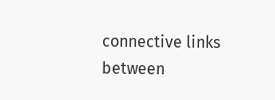connective links between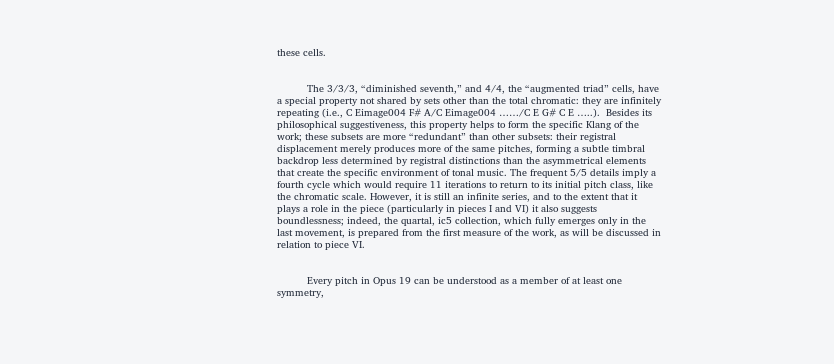these cells.


          The 3/3/3, “diminished seventh,” and 4/4, the “augmented triad” cells, have a special property not shared by sets other than the total chromatic: they are infinitely repeating (i.e., C Eimage004 F# A/C Eimage004 ……/C E G# C E …..).  Besides its philosophical suggestiveness, this property helps to form the specific Klang of the work; these subsets are more “redundant” than other subsets: their registral displacement merely produces more of the same pitches, forming a subtle timbral backdrop less determined by registral distinctions than the asymmetrical elements that create the specific environment of tonal music. The frequent 5/5 details imply a fourth cycle which would require 11 iterations to return to its initial pitch class, like the chromatic scale. However, it is still an infinite series, and to the extent that it plays a role in the piece (particularly in pieces I and VI) it also suggests boundlessness; indeed, the quartal, ic5 collection, which fully emerges only in the last movement, is prepared from the first measure of the work, as will be discussed in relation to piece VI.


          Every pitch in Opus 19 can be understood as a member of at least one symmetry,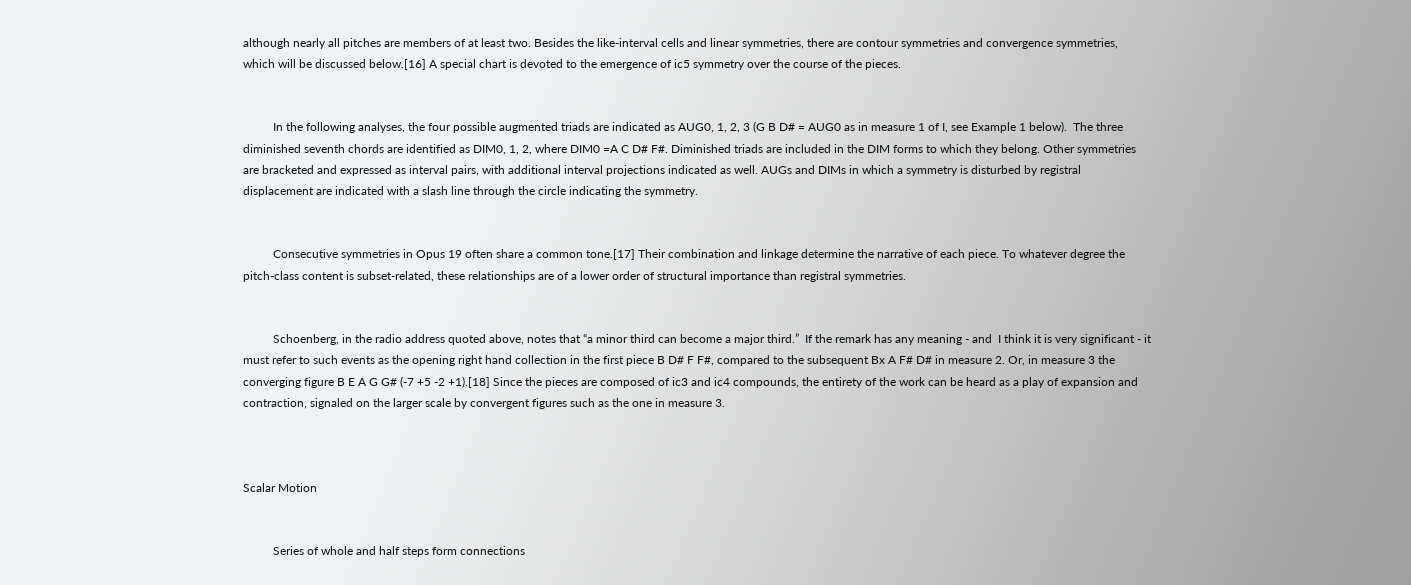although nearly all pitches are members of at least two. Besides the like-interval cells and linear symmetries, there are contour symmetries and convergence symmetries, which will be discussed below.[16] A special chart is devoted to the emergence of ic5 symmetry over the course of the pieces.


          In the following analyses, the four possible augmented triads are indicated as AUG0, 1, 2, 3 (G B D# = AUG0 as in measure 1 of I, see Example 1 below).  The three diminished seventh chords are identified as DIM0, 1, 2, where DIM0 =A C D# F#. Diminished triads are included in the DIM forms to which they belong. Other symmetries are bracketed and expressed as interval pairs, with additional interval projections indicated as well. AUGs and DIMs in which a symmetry is disturbed by registral displacement are indicated with a slash line through the circle indicating the symmetry.


          Consecutive symmetries in Opus 19 often share a common tone.[17] Their combination and linkage determine the narrative of each piece. To whatever degree the pitch-class content is subset-related, these relationships are of a lower order of structural importance than registral symmetries.


          Schoenberg, in the radio address quoted above, notes that “a minor third can become a major third.”  If the remark has any meaning - and  I think it is very significant - it must refer to such events as the opening right hand collection in the first piece B D# F F#, compared to the subsequent Bx A F# D# in measure 2. Or, in measure 3 the converging figure B E A G G# (-7 +5 -2 +1).[18] Since the pieces are composed of ic3 and ic4 compounds, the entirety of the work can be heard as a play of expansion and contraction, signaled on the larger scale by convergent figures such as the one in measure 3.



Scalar Motion


          Series of whole and half steps form connections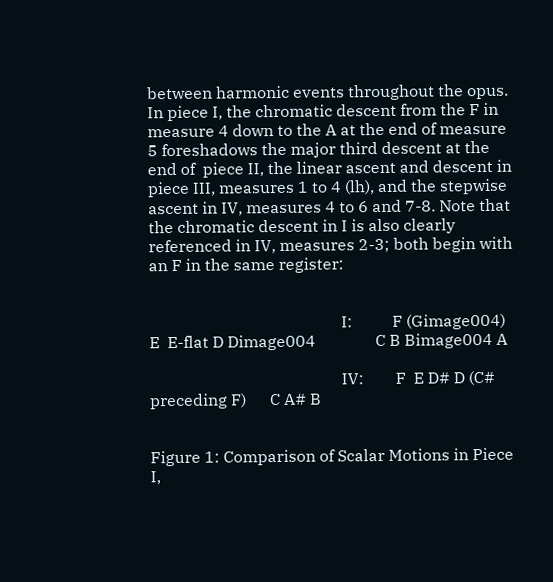between harmonic events throughout the opus.  In piece I, the chromatic descent from the F in measure 4 down to the A at the end of measure 5 foreshadows the major third descent at the end of  piece II, the linear ascent and descent in piece III, measures 1 to 4 (lh), and the stepwise ascent in IV, measures 4 to 6 and 7-8. Note that the chromatic descent in I is also clearly referenced in IV, measures 2-3; both begin with an F in the same register:


                                                I:          F (Gimage004) E  E-flat D Dimage004               C B Bimage004 A

                                                IV:        F  E D# D (C# preceding F)      C A# B


Figure 1: Comparison of Scalar Motions in Piece I,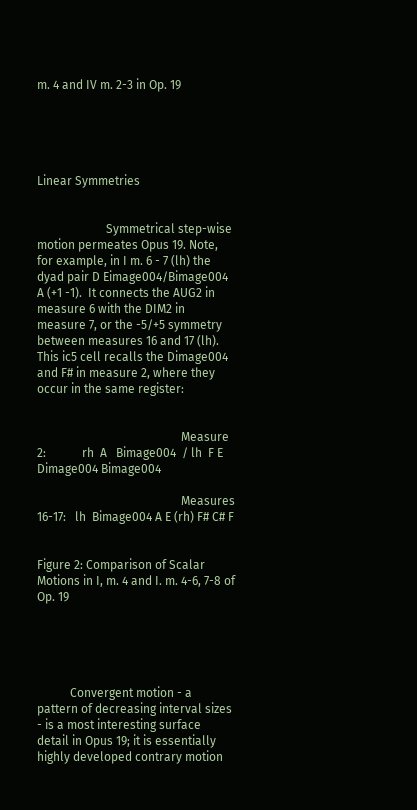m. 4 and IV m. 2-3 in Op. 19





Linear Symmetries


                       Symmetrical step-wise motion permeates Opus 19. Note, for example, in I m. 6 - 7 (lh) the dyad pair D Eimage004/Bimage004 A (+1 -1).  It connects the AUG2 in measure 6 with the DIM2 in measure 7, or the -5/+5 symmetry between measures 16 and 17 (lh). This ic5 cell recalls the Dimage004 and F# in measure 2, where they occur in the same register:


                                                Measure 2:            rh  A   Bimage004  / lh  F E Dimage004 Bimage004

                                                Measures 16-17:   lh  Bimage004 A E (rh) F# C# F


Figure 2: Comparison of Scalar Motions in I, m. 4 and I. m. 4-6, 7-8 of Op. 19





           Convergent motion - a pattern of decreasing interval sizes - is a most interesting surface detail in Opus 19; it is essentially highly developed contrary motion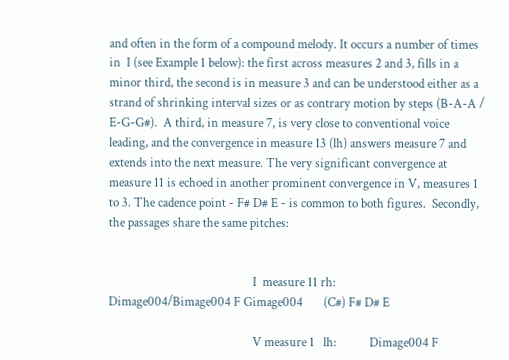and often in the form of a compound melody. It occurs a number of times in  I (see Example 1 below): the first across measures 2 and 3, fills in a minor third, the second is in measure 3 and can be understood either as a strand of shrinking interval sizes or as contrary motion by steps (B-A-A / E-G-G#).  A third, in measure 7, is very close to conventional voice leading, and the convergence in measure 13 (lh) answers measure 7 and extends into the next measure. The very significant convergence at measure 11 is echoed in another prominent convergence in V, measures 1 to 3. The cadence point - F# D# E - is common to both figures.  Secondly, the passages share the same pitches:


                                                I  measure 11 rh:            Dimage004/Bimage004 F Gimage004       (C#) F# D# E

                                                V measure 1   lh:           Dimage004 F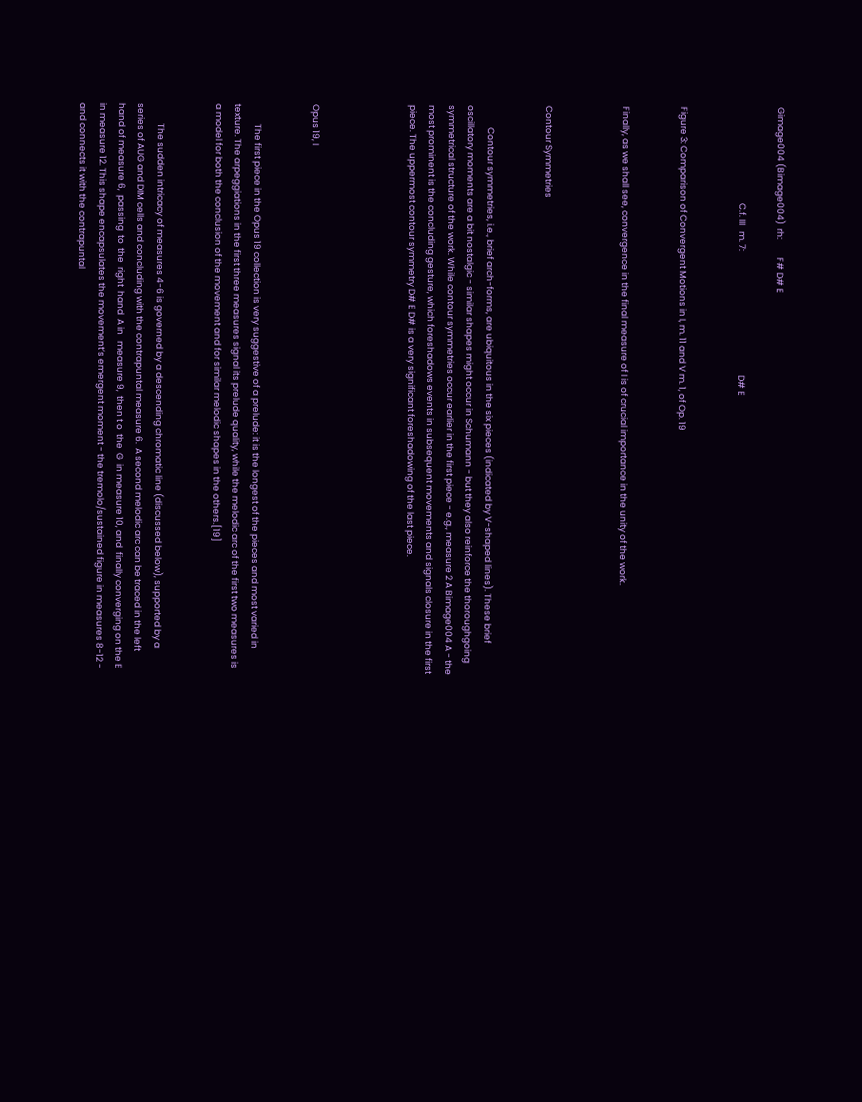Gimage004 (Bimage004)  rh:         F# D# E

                                                C.f. III   m. 7:                                                              D# E


Figure 3: Comparison of Convergent Motions in I, m. 11 and V m. 1, of Op. 19


Finally, as we shall see, convergence in the final measure of I is of crucial importance in the unity of the work.



Contour Symmetries


           Contour symmetries, i.e., brief arch-forms, are ubiquitous in the six pieces (indicated by V-shaped lines). These brief oscillatory moments are a bit nostalgic - similar shapes might occur in Schumann - but they also reinforce the thoroughgoing symmetrical structure of the work. While contour symmetries occur earlier in the first piece - e.g., measure 2 A Bimage004 A - the most prominent is the concluding gesture, which foreshadows events in subsequent movements and signals closure in the first piece. The uppermost contour symmetry D# E D# is a very significant foreshadowing of the last piece.




Opus 19, I


          The first piece in the Opus 19 collection is very suggestive of a prelude: it is the longest of the pieces and most varied in texture. The arpeggiations in the first three measures signal its prelude quality, while the melodic arc of the first two measures is a model for both the conclusion of the movement and for similar melodic shapes in the others.[19]


          The sudden intricacy of measures 4-6 is governed by a descending chromatic line (discussed below), supported by a series of AUG and DIM cells and concluding with the contrapuntal measure 6.  A second melodic arc can be traced in the left hand of measure 6,  passing  to  the  right  hand  A in   measure 9,  then t o  the  G  in measure 10, and  finally converging on the E in measure 12. This shape encapsulates the movement’s emergent moment - the tremolo/sustained figure in measures 8-12 - and connects it with the contrapuntal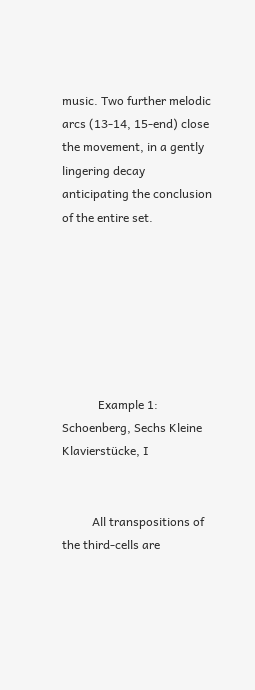music. Two further melodic arcs (13-14, 15-end) close the movement, in a gently lingering decay anticipating the conclusion of the entire set.







            Example 1:  Schoenberg, Sechs Kleine Klavierstücke, I


          All transpositions of the third-cells are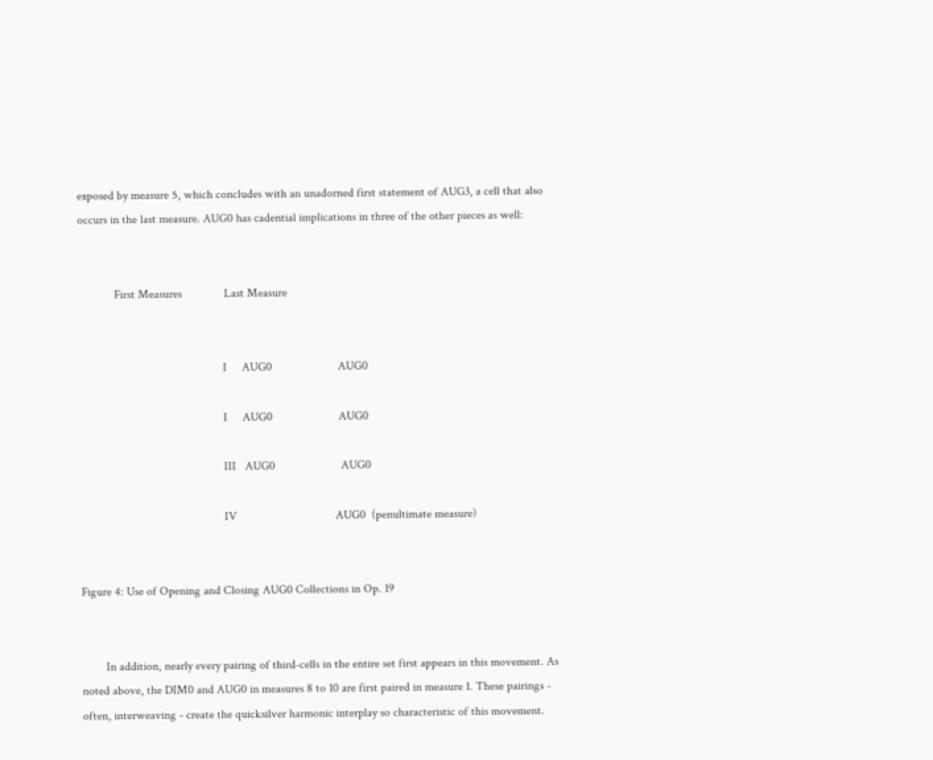exposed by measure 5, which concludes with an unadorned first statement of AUG3, a cell that also occurs in the last measure. AUG0 has cadential implications in three of the other pieces as well:


            First Measures              Last Measure


                                                I     AUG0                      AUG0

                                                I     AUG0                      AUG0

                                                III   AUG0                      AUG0

                                                IV                                 AUG0  (penultimate measure)


Figure 4: Use of Opening and Closing AUG0 Collections in Op. 19


        In addition, nearly every pairing of third-cells in the entire set first appears in this movement. As noted above, the DIM0 and AUG0 in measures 8 to 10 are first paired in measure 1. These pairings - often, interweaving - create the quicksilver harmonic interplay so characteristic of this movement.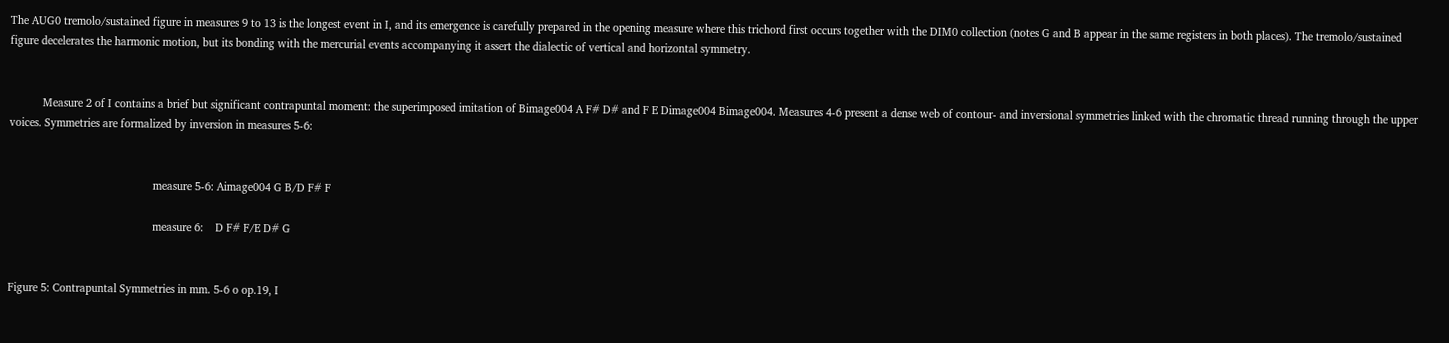The AUG0 tremolo/sustained figure in measures 9 to 13 is the longest event in I, and its emergence is carefully prepared in the opening measure where this trichord first occurs together with the DIM0 collection (notes G and B appear in the same registers in both places). The tremolo/sustained figure decelerates the harmonic motion, but its bonding with the mercurial events accompanying it assert the dialectic of vertical and horizontal symmetry.


           Measure 2 of I contains a brief but significant contrapuntal moment: the superimposed imitation of Bimage004 A F# D# and F E Dimage004 Bimage004. Measures 4-6 present a dense web of contour- and inversional symmetries linked with the chromatic thread running through the upper voices. Symmetries are formalized by inversion in measures 5-6:


                                                measure 5-6: Aimage004 G B/D F# F

                                                measure 6:    D F# F/E D# G


Figure 5: Contrapuntal Symmetries in mm. 5-6 o op.19, I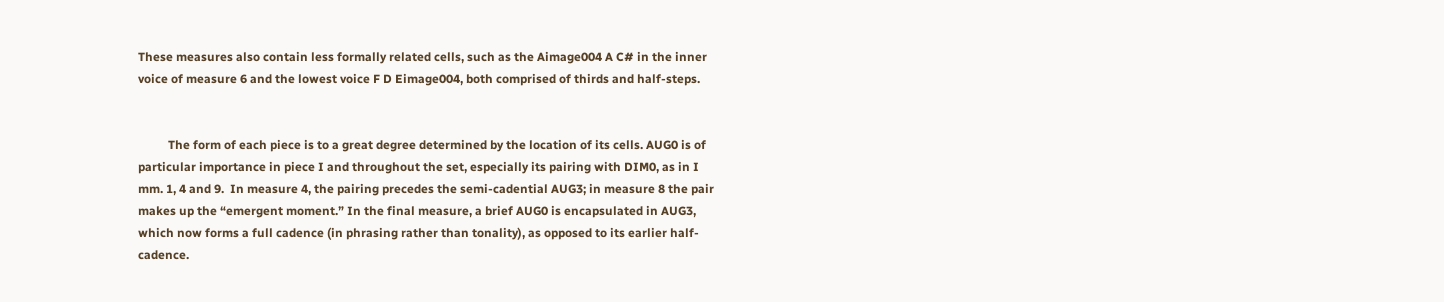These measures also contain less formally related cells, such as the Aimage004 A C# in the inner voice of measure 6 and the lowest voice F D Eimage004, both comprised of thirds and half-steps.


          The form of each piece is to a great degree determined by the location of its cells. AUG0 is of particular importance in piece I and throughout the set, especially its pairing with DIM0, as in I mm. 1, 4 and 9.  In measure 4, the pairing precedes the semi-cadential AUG3; in measure 8 the pair makes up the “emergent moment.” In the final measure, a brief AUG0 is encapsulated in AUG3, which now forms a full cadence (in phrasing rather than tonality), as opposed to its earlier half-cadence.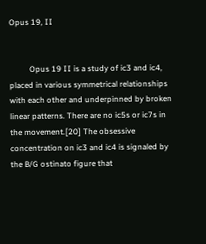Opus 19, II


          Opus 19 II is a study of ic3 and ic4, placed in various symmetrical relationships with each other and underpinned by broken linear patterns. There are no ic5s or ic7s in the movement.[20] The obsessive concentration on ic3 and ic4 is signaled by the B/G ostinato figure that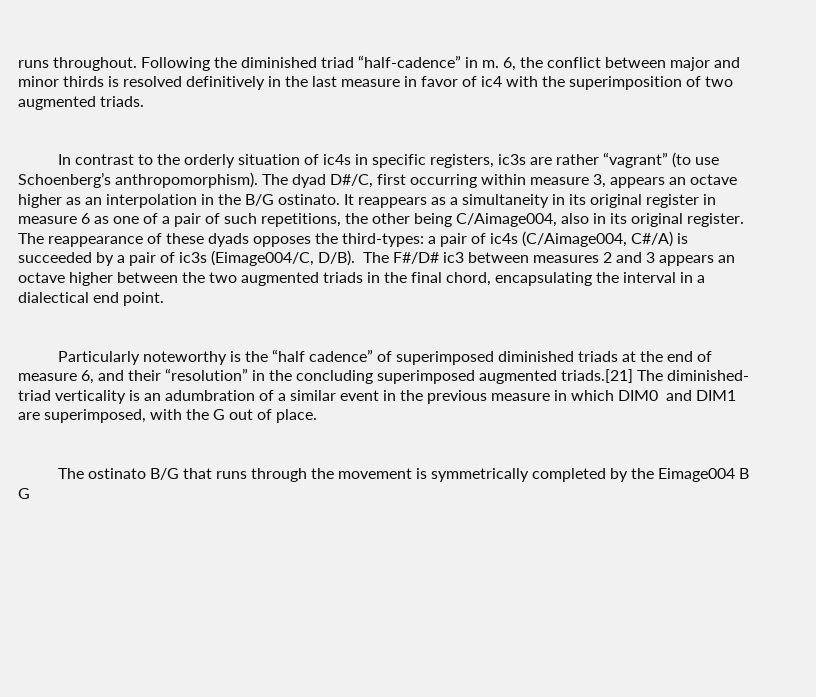runs throughout. Following the diminished triad “half-cadence” in m. 6, the conflict between major and minor thirds is resolved definitively in the last measure in favor of ic4 with the superimposition of two augmented triads.


          In contrast to the orderly situation of ic4s in specific registers, ic3s are rather “vagrant” (to use Schoenberg’s anthropomorphism). The dyad D#/C, first occurring within measure 3, appears an octave higher as an interpolation in the B/G ostinato. It reappears as a simultaneity in its original register in measure 6 as one of a pair of such repetitions, the other being C/Aimage004, also in its original register. The reappearance of these dyads opposes the third-types: a pair of ic4s (C/Aimage004, C#/A) is succeeded by a pair of ic3s (Eimage004/C, D/B).  The F#/D# ic3 between measures 2 and 3 appears an octave higher between the two augmented triads in the final chord, encapsulating the interval in a dialectical end point.


          Particularly noteworthy is the “half cadence” of superimposed diminished triads at the end of measure 6, and their “resolution” in the concluding superimposed augmented triads.[21] The diminished-triad verticality is an adumbration of a similar event in the previous measure in which DIM0  and DIM1  are superimposed, with the G out of place.


          The ostinato B/G that runs through the movement is symmetrically completed by the Eimage004 B G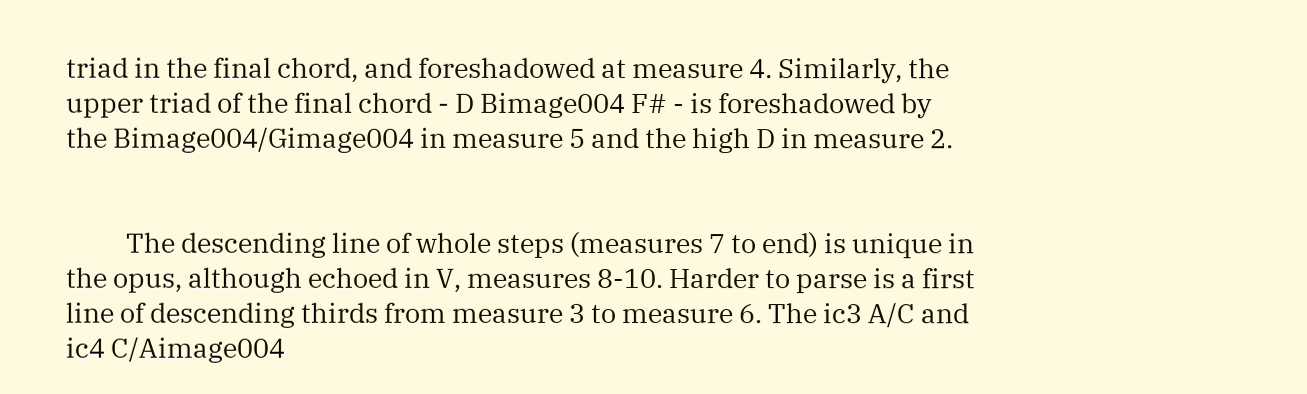triad in the final chord, and foreshadowed at measure 4. Similarly, the upper triad of the final chord - D Bimage004 F# - is foreshadowed by the Bimage004/Gimage004 in measure 5 and the high D in measure 2.


          The descending line of whole steps (measures 7 to end) is unique in the opus, although echoed in V, measures 8-10. Harder to parse is a first line of descending thirds from measure 3 to measure 6. The ic3 A/C and ic4 C/Aimage004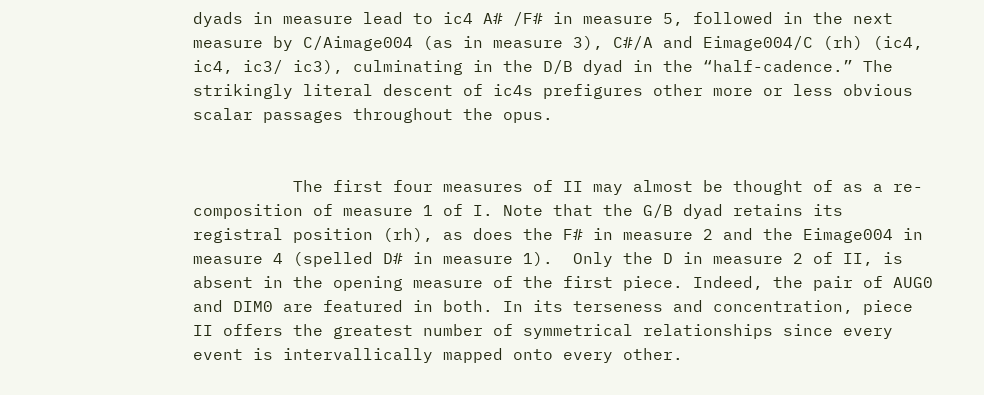dyads in measure lead to ic4 A# /F# in measure 5, followed in the next measure by C/Aimage004 (as in measure 3), C#/A and Eimage004/C (rh) (ic4, ic4, ic3/ ic3), culminating in the D/B dyad in the “half-cadence.” The strikingly literal descent of ic4s prefigures other more or less obvious scalar passages throughout the opus.


          The first four measures of II may almost be thought of as a re-composition of measure 1 of I. Note that the G/B dyad retains its registral position (rh), as does the F# in measure 2 and the Eimage004 in measure 4 (spelled D# in measure 1).  Only the D in measure 2 of II, is absent in the opening measure of the first piece. Indeed, the pair of AUG0 and DIM0 are featured in both. In its terseness and concentration, piece II offers the greatest number of symmetrical relationships since every event is intervallically mapped onto every other.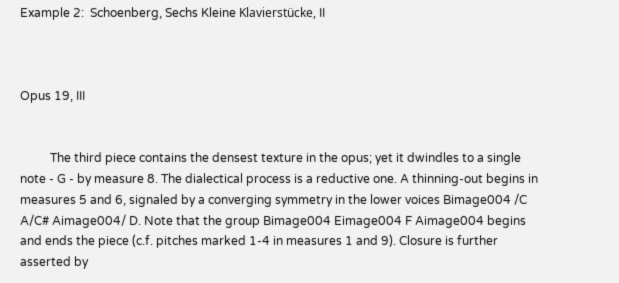Example 2:  Schoenberg, Sechs Kleine Klavierstücke, II



Opus 19, III


          The third piece contains the densest texture in the opus; yet it dwindles to a single note - G - by measure 8. The dialectical process is a reductive one. A thinning-out begins in measures 5 and 6, signaled by a converging symmetry in the lower voices Bimage004 /C A/C# Aimage004/ D. Note that the group Bimage004 Eimage004 F Aimage004 begins and ends the piece (c.f. pitches marked 1-4 in measures 1 and 9). Closure is further asserted by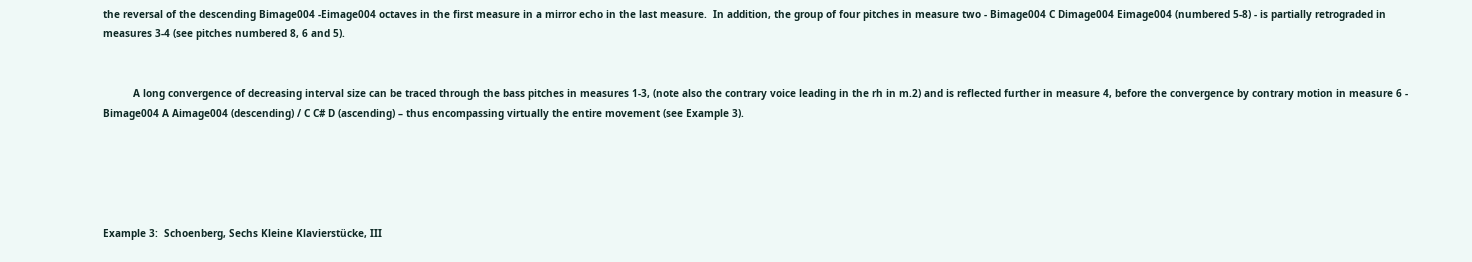the reversal of the descending Bimage004 -Eimage004 octaves in the first measure in a mirror echo in the last measure.  In addition, the group of four pitches in measure two - Bimage004 C Dimage004 Eimage004 (numbered 5-8) - is partially retrograded in measures 3-4 (see pitches numbered 8, 6 and 5).


          A long convergence of decreasing interval size can be traced through the bass pitches in measures 1-3, (note also the contrary voice leading in the rh in m.2) and is reflected further in measure 4, before the convergence by contrary motion in measure 6 - Bimage004 A Aimage004 (descending) / C C# D (ascending) – thus encompassing virtually the entire movement (see Example 3).





Example 3:  Schoenberg, Sechs Kleine Klavierstücke, III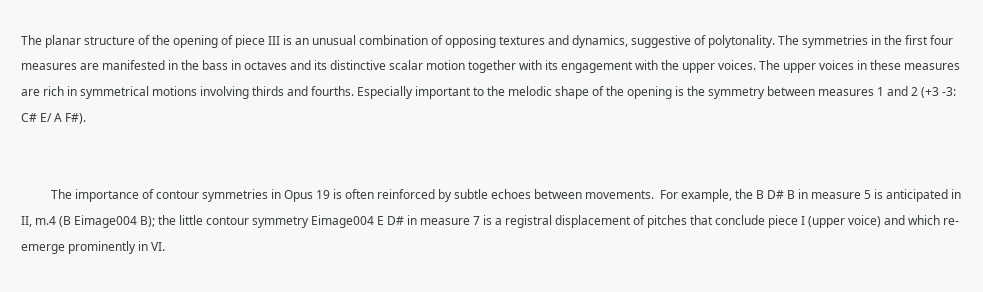The planar structure of the opening of piece III is an unusual combination of opposing textures and dynamics, suggestive of polytonality. The symmetries in the first four measures are manifested in the bass in octaves and its distinctive scalar motion together with its engagement with the upper voices. The upper voices in these measures are rich in symmetrical motions involving thirds and fourths. Especially important to the melodic shape of the opening is the symmetry between measures 1 and 2 (+3 -3: C# E/ A F#).


          The importance of contour symmetries in Opus 19 is often reinforced by subtle echoes between movements.  For example, the B D# B in measure 5 is anticipated in II, m.4 (B Eimage004 B); the little contour symmetry Eimage004 E D# in measure 7 is a registral displacement of pitches that conclude piece I (upper voice) and which re-emerge prominently in VI.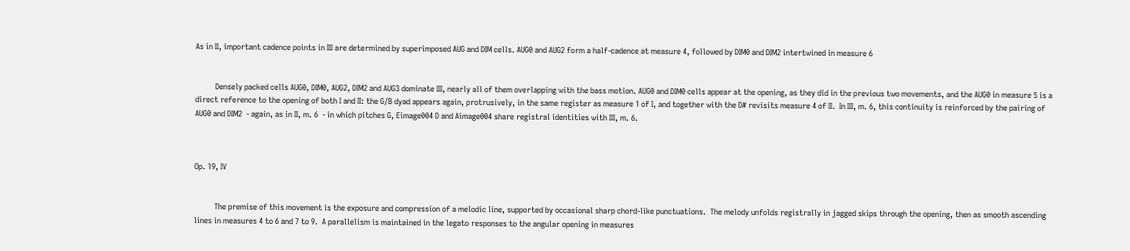As in II, important cadence points in III are determined by superimposed AUG and DIM cells. AUG0 and AUG2 form a half-cadence at measure 4, followed by DIM0 and DIM2 intertwined in measure 6


          Densely packed cells AUG0, DIM0, AUG2, DIM2 and AUG3 dominate III, nearly all of them overlapping with the bass motion. AUG0 and DIM0 cells appear at the opening, as they did in the previous two movements, and the AUG0 in measure 5 is a direct reference to the opening of both I and II: the G/B dyad appears again, protrusively, in the same register as measure 1 of I, and together with the D# revisits measure 4 of II.  In III, m. 6, this continuity is reinforced by the pairing of AUG0 and DIM2  - again, as in II, m. 6  - in which pitches G, Eimage004 D and Aimage004 share registral identities with III, m. 6.



Op. 19, IV


          The premise of this movement is the exposure and compression of a melodic line, supported by occasional sharp chord-like punctuations.  The melody unfolds registrally in jagged skips through the opening, then as smooth ascending lines in measures 4 to 6 and 7 to 9.  A parallelism is maintained in the legato responses to the angular opening in measures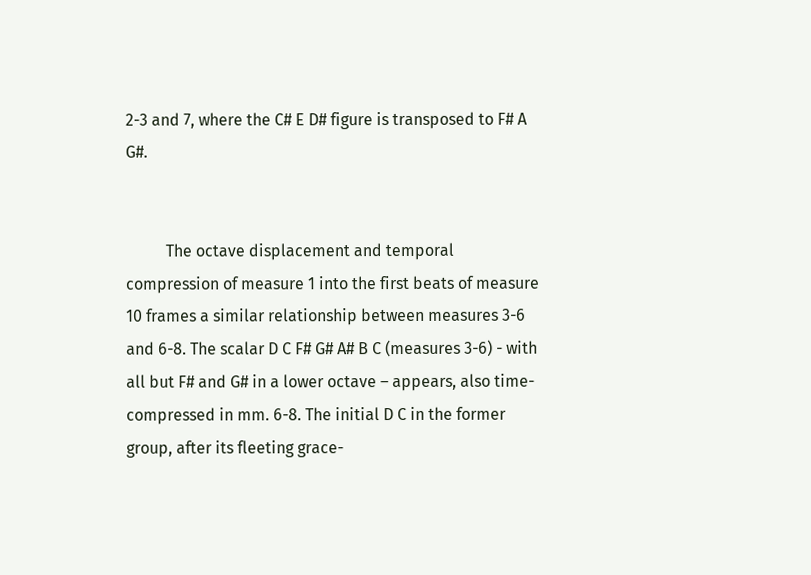2-3 and 7, where the C# E D# figure is transposed to F# A G#.


          The octave displacement and temporal compression of measure 1 into the first beats of measure 10 frames a similar relationship between measures 3-6 and 6-8. The scalar D C F# G# A# B C (measures 3-6) - with all but F# and G# in a lower octave – appears, also time-compressed in mm. 6-8. The initial D C in the former group, after its fleeting grace-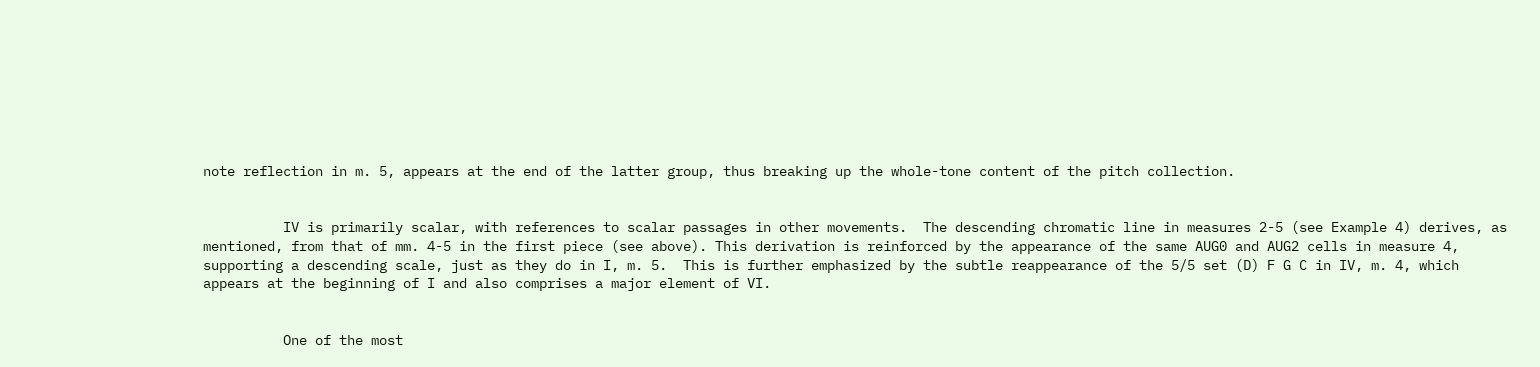note reflection in m. 5, appears at the end of the latter group, thus breaking up the whole-tone content of the pitch collection.


          IV is primarily scalar, with references to scalar passages in other movements.  The descending chromatic line in measures 2-5 (see Example 4) derives, as mentioned, from that of mm. 4-5 in the first piece (see above). This derivation is reinforced by the appearance of the same AUG0 and AUG2 cells in measure 4, supporting a descending scale, just as they do in I, m. 5.  This is further emphasized by the subtle reappearance of the 5/5 set (D) F G C in IV, m. 4, which appears at the beginning of I and also comprises a major element of VI.


          One of the most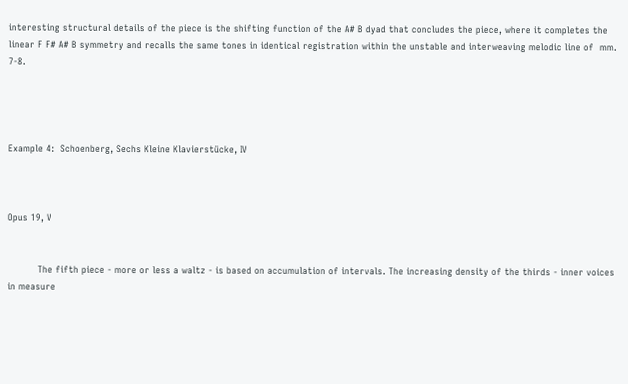interesting structural details of the piece is the shifting function of the A# B dyad that concludes the piece, where it completes the linear F F# A# B symmetry and recalls the same tones in identical registration within the unstable and interweaving melodic line of  mm. 7-8.




Example 4:  Schoenberg, Sechs Kleine Klavierstücke, IV



Opus 19, V


          The fifth piece - more or less a waltz - is based on accumulation of intervals. The increasing density of the thirds - inner voices in measure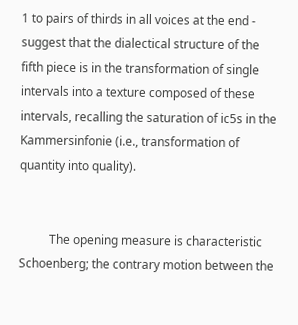1 to pairs of thirds in all voices at the end - suggest that the dialectical structure of the fifth piece is in the transformation of single intervals into a texture composed of these intervals, recalling the saturation of ic5s in the Kammersinfonie (i.e., transformation of quantity into quality).


          The opening measure is characteristic Schoenberg; the contrary motion between the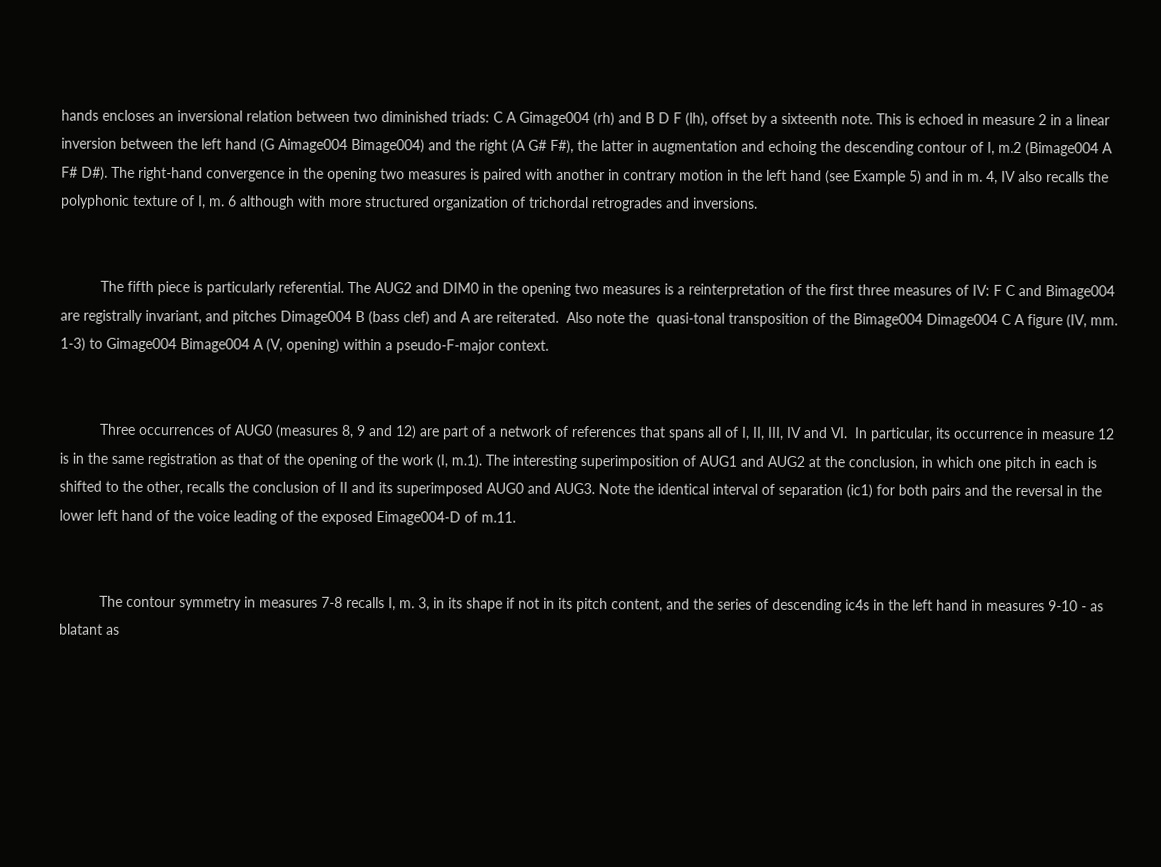hands encloses an inversional relation between two diminished triads: C A Gimage004 (rh) and B D F (lh), offset by a sixteenth note. This is echoed in measure 2 in a linear inversion between the left hand (G Aimage004 Bimage004) and the right (A G# F#), the latter in augmentation and echoing the descending contour of I, m.2 (Bimage004 A F# D#). The right-hand convergence in the opening two measures is paired with another in contrary motion in the left hand (see Example 5) and in m. 4, IV also recalls the polyphonic texture of I, m. 6 although with more structured organization of trichordal retrogrades and inversions.


          The fifth piece is particularly referential. The AUG2 and DIM0 in the opening two measures is a reinterpretation of the first three measures of IV: F C and Bimage004 are registrally invariant, and pitches Dimage004 B (bass clef) and A are reiterated.  Also note the  quasi-tonal transposition of the Bimage004 Dimage004 C A figure (IV, mm. 1-3) to Gimage004 Bimage004 A (V, opening) within a pseudo-F-major context.


          Three occurrences of AUG0 (measures 8, 9 and 12) are part of a network of references that spans all of I, II, III, IV and VI.  In particular, its occurrence in measure 12 is in the same registration as that of the opening of the work (I, m.1). The interesting superimposition of AUG1 and AUG2 at the conclusion, in which one pitch in each is shifted to the other, recalls the conclusion of II and its superimposed AUG0 and AUG3. Note the identical interval of separation (ic1) for both pairs and the reversal in the lower left hand of the voice leading of the exposed Eimage004-D of m.11.


          The contour symmetry in measures 7-8 recalls I, m. 3, in its shape if not in its pitch content, and the series of descending ic4s in the left hand in measures 9-10 - as blatant as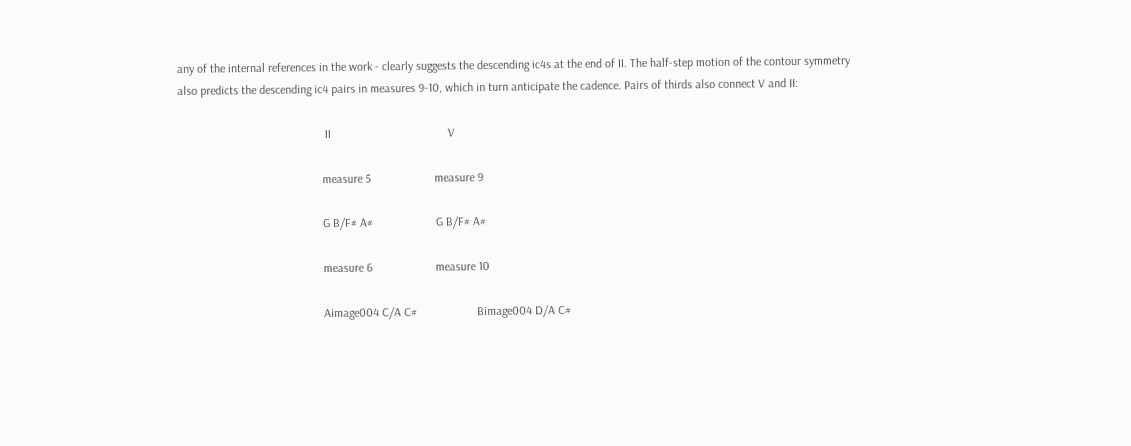any of the internal references in the work - clearly suggests the descending ic4s at the end of II. The half-step motion of the contour symmetry also predicts the descending ic4 pairs in measures 9-10, which in turn anticipate the cadence. Pairs of thirds also connect V and II:

                                                 II                                       V

                                                measure 5                     measure 9

                                                G B/F# A#                     G B/F# A#

                                                measure 6                     measure 10

                                                Aimage004 C/A C#                    Bimage004 D/A C#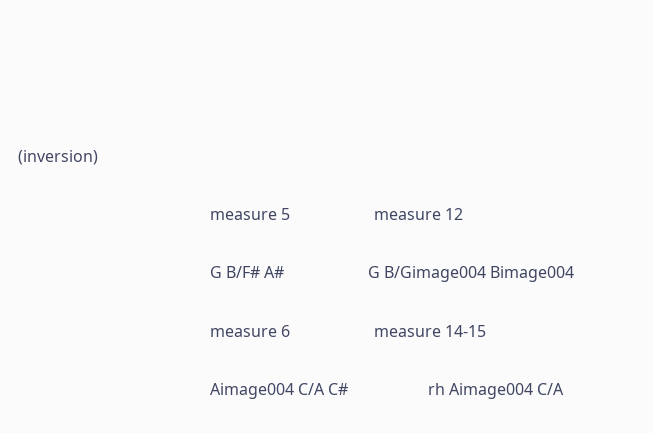(inversion)

                                                measure 5                     measure 12

                                                G B/F# A#                     G B/Gimage004 Bimage004

                                                measure 6                     measure 14-15

                                                Aimage004 C/A C#                    rh Aimage004 C/A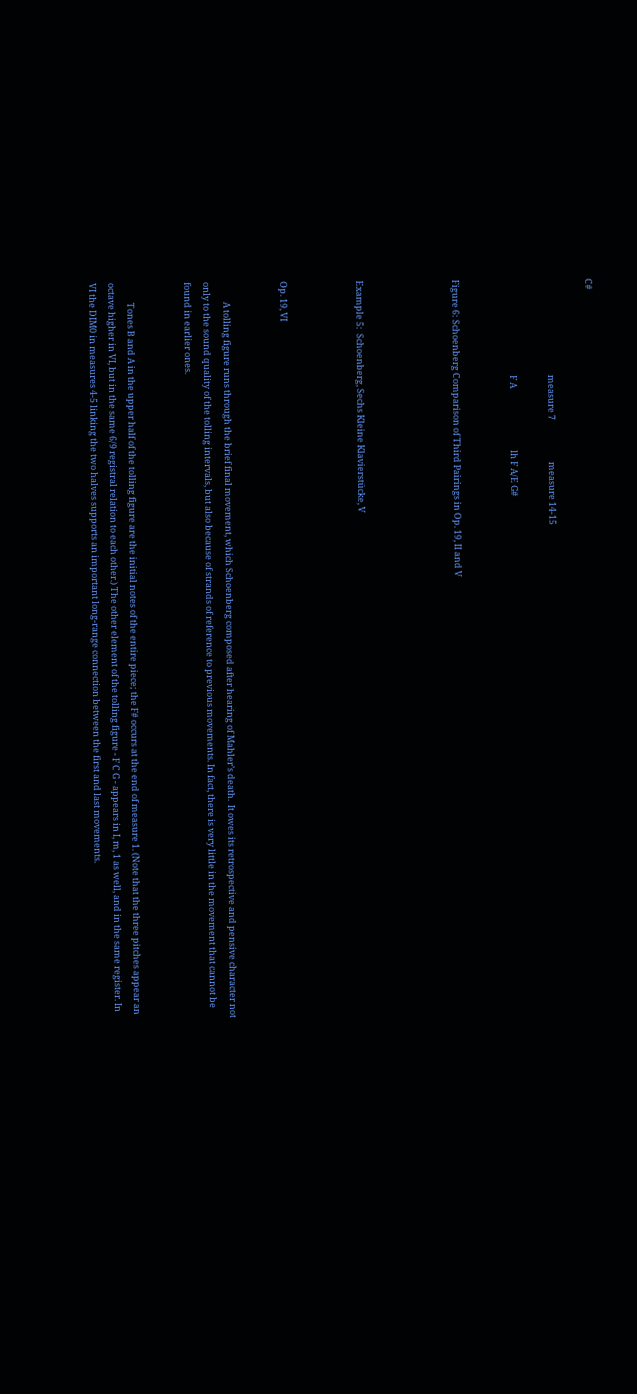C#

                                                measure 7                     measure 14-15

                                                F A                               lh F A/E G#


Figure 6: Schoenberg Comparison of Third Pairings in Op. 19, II and V




Example 5:  Schoenberg, Sechs Kleine Klavierstücke, V



Op. 19, VI


          A tolling figure runs through the brief final movement, which Schoenberg composed after hearing of Mahler’s death.  It owes its retrospective and pensive character not only to the sound quality of the tolling intervals, but also because of strands of reference to previous movements. In fact, there is very little in the movement that cannot be found in earlier ones.


          Tones B and A in the upper half of the tolling figure are the initial notes of the entire piece; the F# occurs at the end of measure 1. (Note that the three pitches appear an octave higher in VI, but in the same 6/9 registral relation to each other.) The other element of the tolling figure - F C G - appears in I, m, 1 as well, and in the same register. In VI the DIM0 in measures 4-5 linking the two halves supports an important long-range connection between the first and last movements.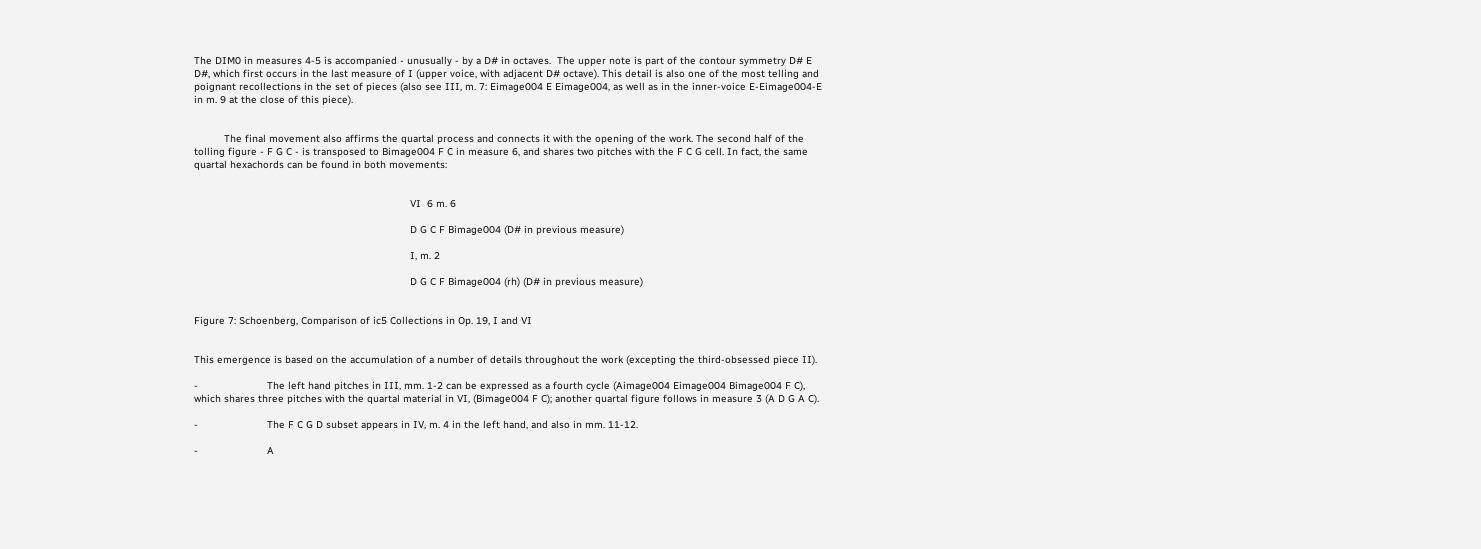The DIM0 in measures 4-5 is accompanied - unusually - by a D# in octaves.  The upper note is part of the contour symmetry D# E D#, which first occurs in the last measure of I (upper voice, with adjacent D# octave). This detail is also one of the most telling and poignant recollections in the set of pieces (also see III, m. 7: Eimage004 E Eimage004, as well as in the inner-voice E-Eimage004-E in m. 9 at the close of this piece).


          The final movement also affirms the quartal process and connects it with the opening of the work. The second half of the tolling figure - F G C - is transposed to Bimage004 F C in measure 6, and shares two pitches with the F C G cell. In fact, the same quartal hexachords can be found in both movements:


                                                                        VI  6 m. 6

                                                                        D G C F Bimage004 (D# in previous measure)

                                                                        I, m. 2

                                                                        D G C F Bimage004 (rh) (D# in previous measure)


Figure 7: Schoenberg, Comparison of ic5 Collections in Op. 19, I and VI


This emergence is based on the accumulation of a number of details throughout the work (excepting the third-obsessed piece II).

-                       The left hand pitches in III, mm. 1-2 can be expressed as a fourth cycle (Aimage004 Eimage004 Bimage004 F C), which shares three pitches with the quartal material in VI, (Bimage004 F C); another quartal figure follows in measure 3 (A D G A C).

-                       The F C G D subset appears in IV, m. 4 in the left hand, and also in mm. 11-12.

-                       A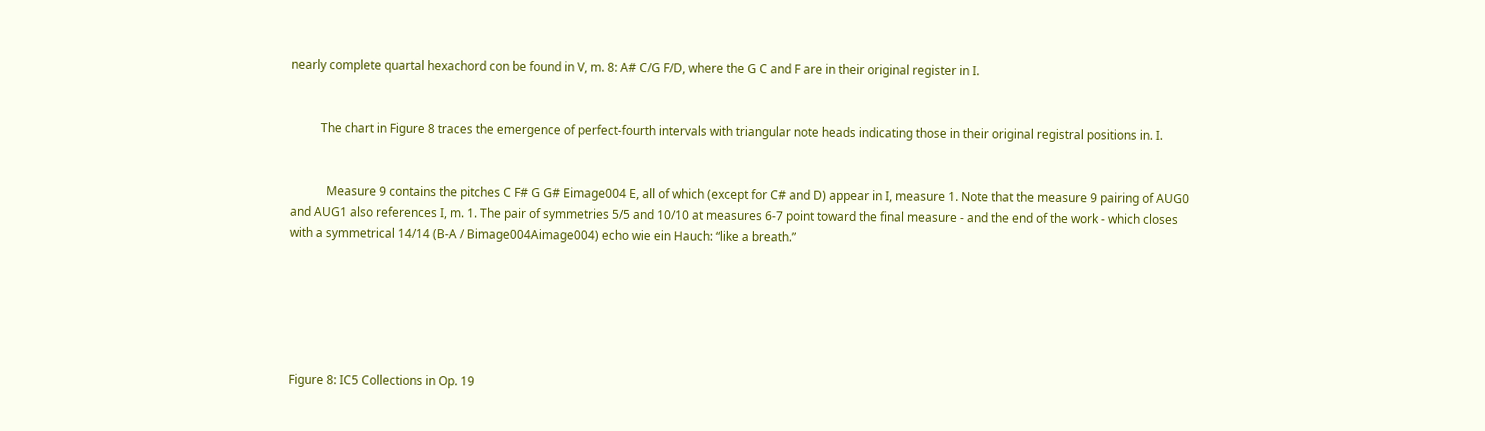nearly complete quartal hexachord con be found in V, m. 8: A# C/G F/D, where the G C and F are in their original register in I.


          The chart in Figure 8 traces the emergence of perfect-fourth intervals with triangular note heads indicating those in their original registral positions in. I.


            Measure 9 contains the pitches C F# G G# Eimage004 E, all of which (except for C# and D) appear in I, measure 1. Note that the measure 9 pairing of AUG0 and AUG1 also references I, m. 1. The pair of symmetries 5/5 and 10/10 at measures 6-7 point toward the final measure - and the end of the work - which closes with a symmetrical 14/14 (B-A / Bimage004Aimage004) echo wie ein Hauch: “like a breath.”






Figure 8: IC5 Collections in Op. 19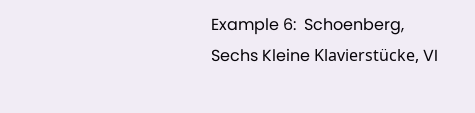Example 6:  Schoenberg, Sechs Kleine Klavierstücke, VI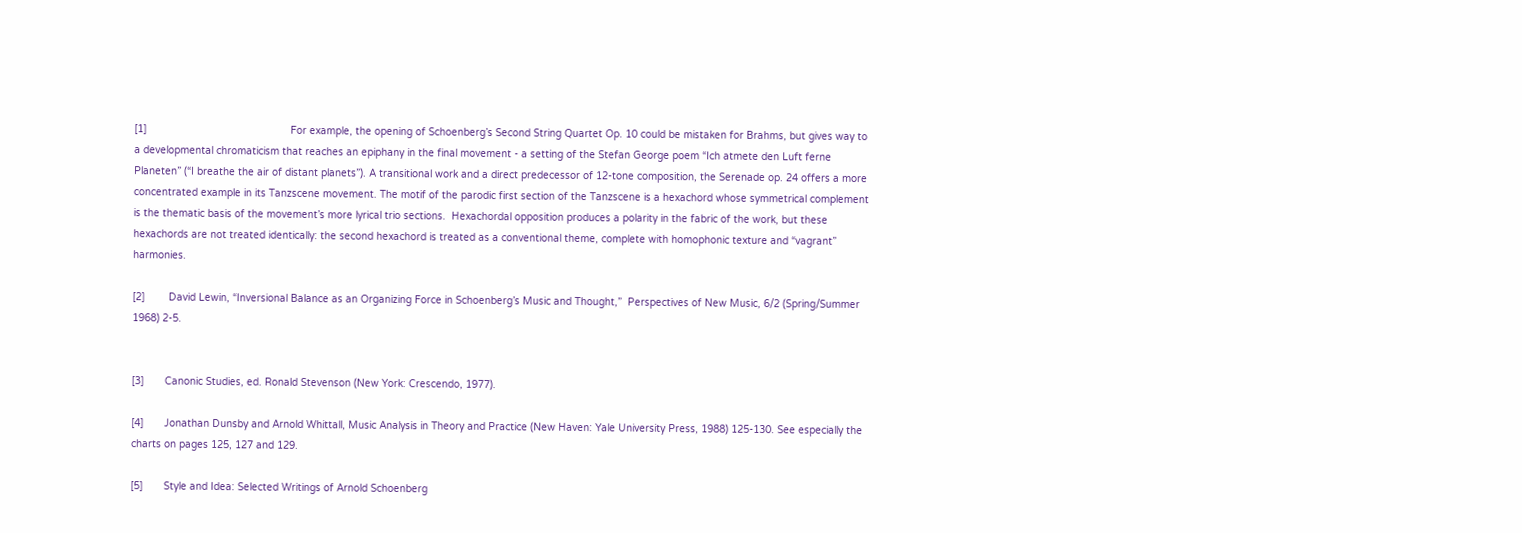[1]                                                For example, the opening of Schoenberg’s Second String Quartet Op. 10 could be mistaken for Brahms, but gives way to a developmental chromaticism that reaches an epiphany in the final movement - a setting of the Stefan George poem “Ich atmete den Luft ferne Planeten” (“I breathe the air of distant planets”). A transitional work and a direct predecessor of 12-tone composition, the Serenade op. 24 offers a more concentrated example in its Tanzscene movement. The motif of the parodic first section of the Tanzscene is a hexachord whose symmetrical complement is the thematic basis of the movement’s more lyrical trio sections.  Hexachordal opposition produces a polarity in the fabric of the work, but these hexachords are not treated identically: the second hexachord is treated as a conventional theme, complete with homophonic texture and “vagrant” harmonies.

[2]        David Lewin, “Inversional Balance as an Organizing Force in Schoenberg’s Music and Thought,”  Perspectives of New Music, 6/2 (Spring/Summer 1968) 2-5.


[3]       Canonic Studies, ed. Ronald Stevenson (New York: Crescendo, 1977).

[4]       Jonathan Dunsby and Arnold Whittall, Music Analysis in Theory and Practice (New Haven: Yale University Press, 1988) 125-130. See especially the charts on pages 125, 127 and 129.

[5]       Style and Idea: Selected Writings of Arnold Schoenberg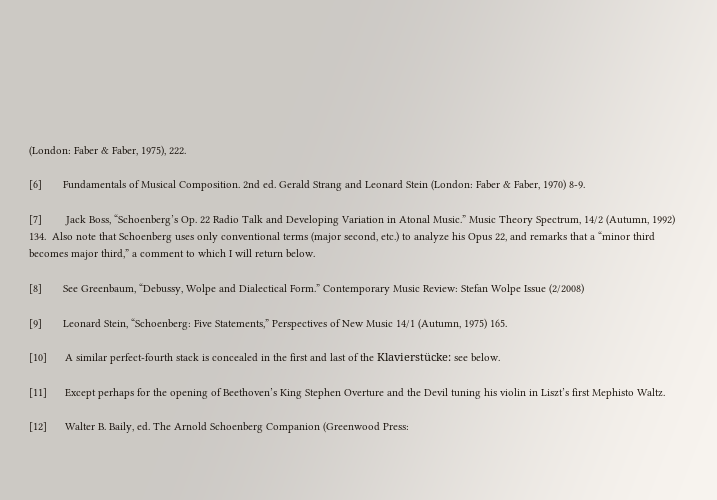(London: Faber & Faber, 1975), 222.

[6]       Fundamentals of Musical Composition. 2nd ed. Gerald Strang and Leonard Stein (London: Faber & Faber, 1970) 8-9.

[7]        Jack Boss, “Schoenberg’s Op. 22 Radio Talk and Developing Variation in Atonal Music.” Music Theory Spectrum, 14/2 (Autumn, 1992) 134.  Also note that Schoenberg uses only conventional terms (major second, etc.) to analyze his Opus 22, and remarks that a “minor third becomes major third,” a comment to which I will return below.

[8]       See Greenbaum, “Debussy, Wolpe and Dialectical Form.” Contemporary Music Review: Stefan Wolpe Issue (2/2008)

[9]       Leonard Stein, “Schoenberg: Five Statements,” Perspectives of New Music 14/1 (Autumn, 1975) 165.

[10]      A similar perfect-fourth stack is concealed in the first and last of the Klavierstücke: see below.

[11]      Except perhaps for the opening of Beethoven’s King Stephen Overture and the Devil tuning his violin in Liszt’s first Mephisto Waltz.

[12]      Walter B. Baily, ed. The Arnold Schoenberg Companion (Greenwood Press: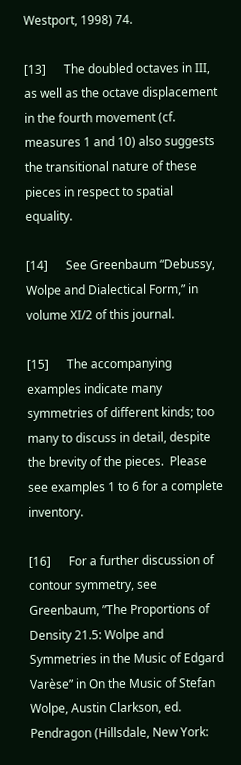Westport, 1998) 74.

[13]      The doubled octaves in III, as well as the octave displacement in the fourth movement (cf. measures 1 and 10) also suggests the transitional nature of these pieces in respect to spatial equality.

[14]      See Greenbaum “Debussy, Wolpe and Dialectical Form,” in volume XI/2 of this journal.

[15]      The accompanying examples indicate many symmetries of different kinds; too many to discuss in detail, despite the brevity of the pieces.  Please see examples 1 to 6 for a complete inventory.

[16]      For a further discussion of contour symmetry, see Greenbaum, ”The Proportions of Density 21.5: Wolpe and Symmetries in the Music of Edgard Varèse” in On the Music of Stefan Wolpe, Austin Clarkson, ed. Pendragon (Hillsdale, New York: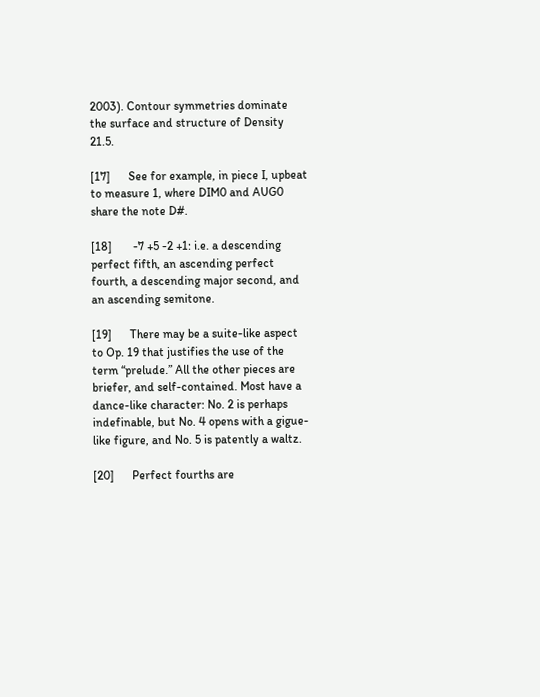2003). Contour symmetries dominate the surface and structure of Density 21.5.

[17]      See for example, in piece I, upbeat to measure 1, where DIM0 and AUG0 share the note D#.

[18]       -7 +5 -2 +1: i.e. a descending perfect fifth, an ascending perfect fourth, a descending major second, and an ascending semitone.

[19]      There may be a suite-like aspect to Op. 19 that justifies the use of the term “prelude.” All the other pieces are briefer, and self-contained. Most have a dance-like character: No. 2 is perhaps indefinable, but No. 4 opens with a gigue-like figure, and No. 5 is patently a waltz.

[20]      Perfect fourths are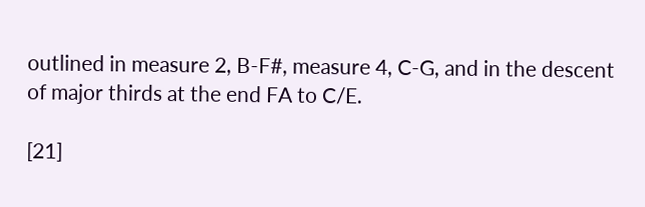outlined in measure 2, B-F#, measure 4, C-G, and in the descent of major thirds at the end FA to C/E.

[21]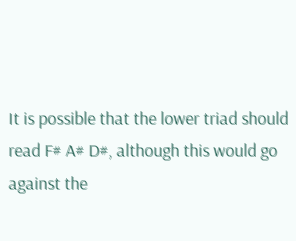It is possible that the lower triad should read F# A# D#, although this would go against the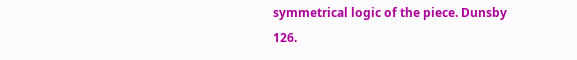symmetrical logic of the piece. Dunsby 126.